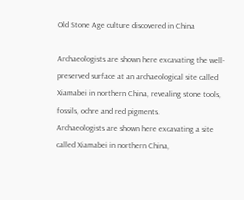Old Stone Age culture discovered in China

Archaeologists are shown here excavating the well-preserved surface at an archaeological site called Xiamabei in northern China, revealing stone tools, fossils, ochre and red pigments.
Archaeologists are shown here excavating a site called Xiamabei in northern China,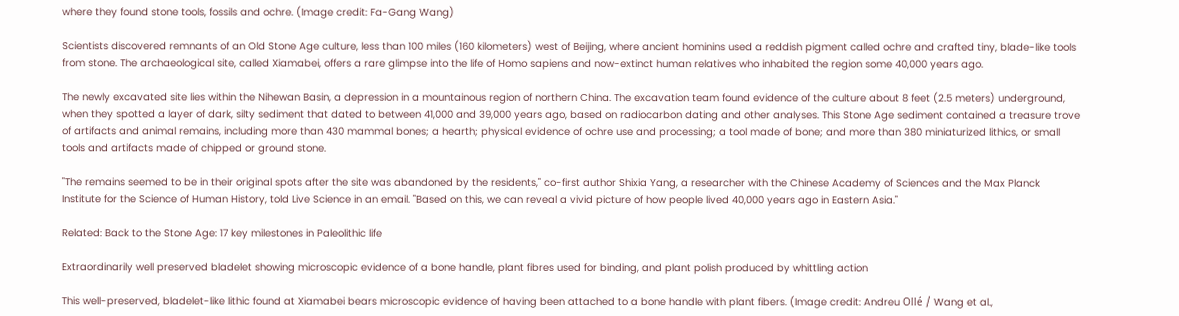where they found stone tools, fossils and ochre. (Image credit: Fa-Gang Wang)

Scientists discovered remnants of an Old Stone Age culture, less than 100 miles (160 kilometers) west of Beijing, where ancient hominins used a reddish pigment called ochre and crafted tiny, blade-like tools from stone. The archaeological site, called Xiamabei, offers a rare glimpse into the life of Homo sapiens and now-extinct human relatives who inhabited the region some 40,000 years ago.

The newly excavated site lies within the Nihewan Basin, a depression in a mountainous region of northern China. The excavation team found evidence of the culture about 8 feet (2.5 meters) underground, when they spotted a layer of dark, silty sediment that dated to between 41,000 and 39,000 years ago, based on radiocarbon dating and other analyses. This Stone Age sediment contained a treasure trove of artifacts and animal remains, including more than 430 mammal bones; a hearth; physical evidence of ochre use and processing; a tool made of bone; and more than 380 miniaturized lithics, or small tools and artifacts made of chipped or ground stone.

"The remains seemed to be in their original spots after the site was abandoned by the residents," co-first author Shixia Yang, a researcher with the Chinese Academy of Sciences and the Max Planck Institute for the Science of Human History, told Live Science in an email. "Based on this, we can reveal a vivid picture of how people lived 40,000 years ago in Eastern Asia."

Related: Back to the Stone Age: 17 key milestones in Paleolithic life

Extraordinarily well preserved bladelet showing microscopic evidence of a bone handle, plant fibres used for binding, and plant polish produced by whittling action

This well-preserved, bladelet-like lithic found at Xiamabei bears microscopic evidence of having been attached to a bone handle with plant fibers. (Image credit: Andreu Ollé / Wang et al.,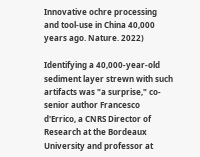Innovative ochre processing and tool-use in China 40,000 years ago. Nature. 2022)

Identifying a 40,000-year-old sediment layer strewn with such artifacts was "a surprise," co-senior author Francesco d'Errico, a CNRS Director of Research at the Bordeaux University and professor at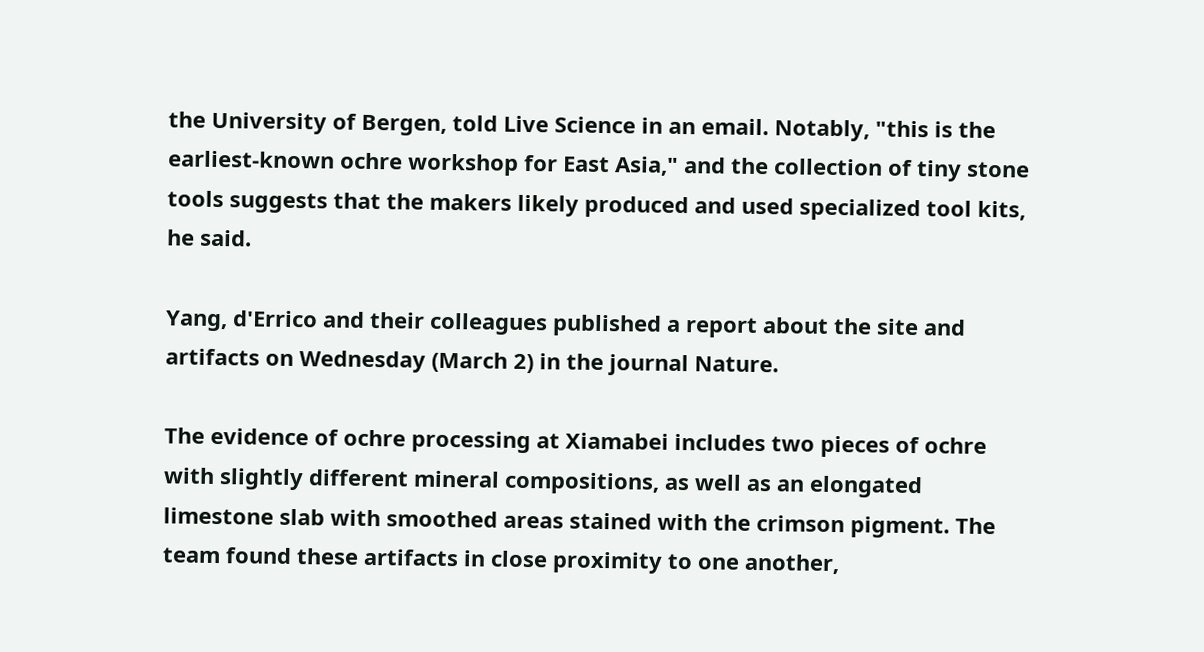the University of Bergen, told Live Science in an email. Notably, "this is the earliest-known ochre workshop for East Asia," and the collection of tiny stone tools suggests that the makers likely produced and used specialized tool kits, he said.

Yang, d'Errico and their colleagues published a report about the site and artifacts on Wednesday (March 2) in the journal Nature.

The evidence of ochre processing at Xiamabei includes two pieces of ochre with slightly different mineral compositions, as well as an elongated limestone slab with smoothed areas stained with the crimson pigment. The team found these artifacts in close proximity to one another,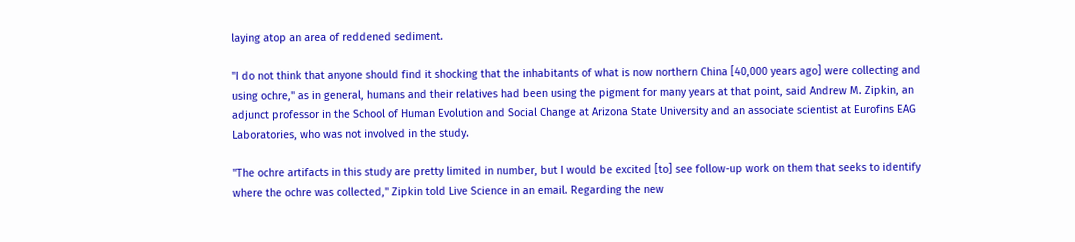laying atop an area of reddened sediment.

"I do not think that anyone should find it shocking that the inhabitants of what is now northern China [40,000 years ago] were collecting and using ochre," as in general, humans and their relatives had been using the pigment for many years at that point, said Andrew M. Zipkin, an adjunct professor in the School of Human Evolution and Social Change at Arizona State University and an associate scientist at Eurofins EAG Laboratories, who was not involved in the study.

"The ochre artifacts in this study are pretty limited in number, but I would be excited [to] see follow-up work on them that seeks to identify where the ochre was collected," Zipkin told Live Science in an email. Regarding the new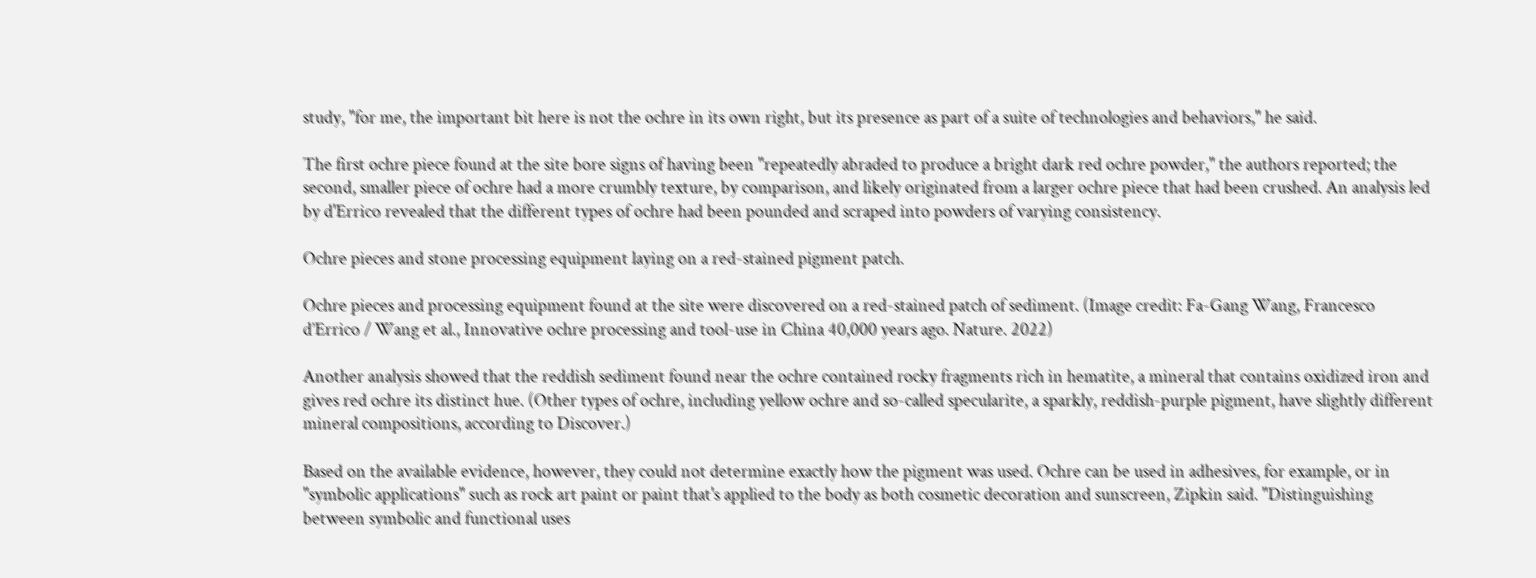study, "for me, the important bit here is not the ochre in its own right, but its presence as part of a suite of technologies and behaviors," he said.

The first ochre piece found at the site bore signs of having been "repeatedly abraded to produce a bright dark red ochre powder," the authors reported; the second, smaller piece of ochre had a more crumbly texture, by comparison, and likely originated from a larger ochre piece that had been crushed. An analysis led by d'Errico revealed that the different types of ochre had been pounded and scraped into powders of varying consistency.

Ochre pieces and stone processing equipment laying on a red-stained pigment patch.

Ochre pieces and processing equipment found at the site were discovered on a red-stained patch of sediment. (Image credit: Fa-Gang Wang, Francesco d’Errico / Wang et al., Innovative ochre processing and tool-use in China 40,000 years ago. Nature. 2022)

Another analysis showed that the reddish sediment found near the ochre contained rocky fragments rich in hematite, a mineral that contains oxidized iron and gives red ochre its distinct hue. (Other types of ochre, including yellow ochre and so-called specularite, a sparkly, reddish-purple pigment, have slightly different mineral compositions, according to Discover.)

Based on the available evidence, however, they could not determine exactly how the pigment was used. Ochre can be used in adhesives, for example, or in "symbolic applications" such as rock art paint or paint that's applied to the body as both cosmetic decoration and sunscreen, Zipkin said. "Distinguishing between symbolic and functional uses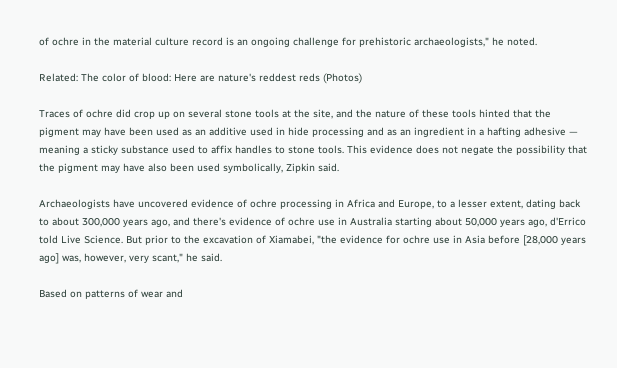of ochre in the material culture record is an ongoing challenge for prehistoric archaeologists," he noted.

Related: The color of blood: Here are nature's reddest reds (Photos)

Traces of ochre did crop up on several stone tools at the site, and the nature of these tools hinted that the pigment may have been used as an additive used in hide processing and as an ingredient in a hafting adhesive — meaning a sticky substance used to affix handles to stone tools. This evidence does not negate the possibility that the pigment may have also been used symbolically, Zipkin said.

Archaeologists have uncovered evidence of ochre processing in Africa and Europe, to a lesser extent, dating back to about 300,000 years ago, and there's evidence of ochre use in Australia starting about 50,000 years ago, d'Errico told Live Science. But prior to the excavation of Xiamabei, "the evidence for ochre use in Asia before [28,000 years ago] was, however, very scant," he said.

Based on patterns of wear and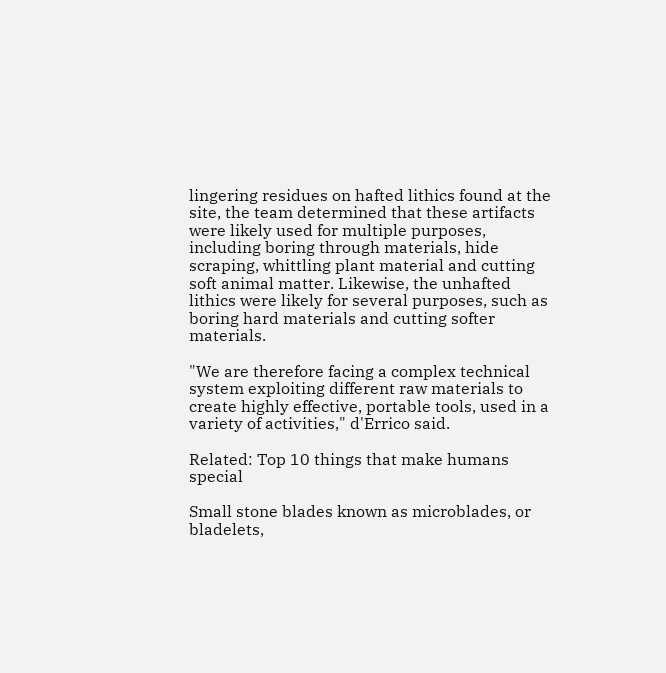lingering residues on hafted lithics found at the site, the team determined that these artifacts were likely used for multiple purposes, including boring through materials, hide scraping, whittling plant material and cutting soft animal matter. Likewise, the unhafted lithics were likely for several purposes, such as boring hard materials and cutting softer materials.

"We are therefore facing a complex technical system exploiting different raw materials to create highly effective, portable tools, used in a variety of activities," d'Errico said.

Related: Top 10 things that make humans special

Small stone blades known as microblades, or bladelets,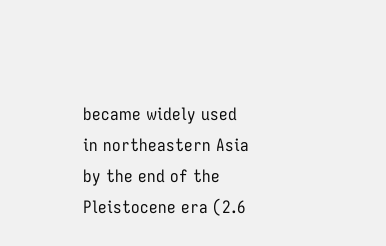became widely used in northeastern Asia by the end of the Pleistocene era (2.6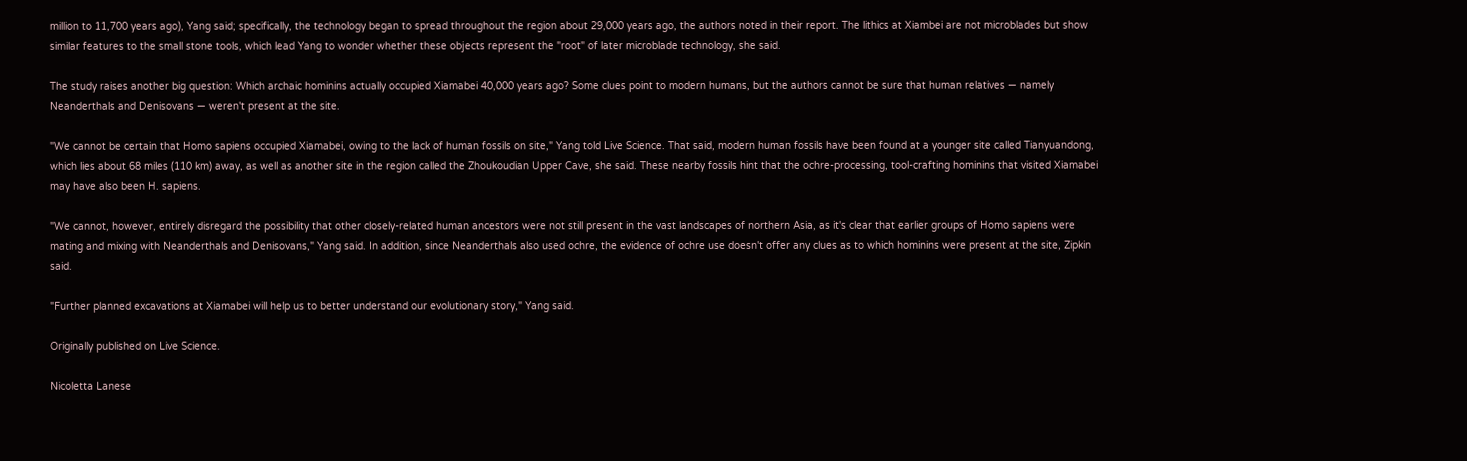million to 11,700 years ago), Yang said; specifically, the technology began to spread throughout the region about 29,000 years ago, the authors noted in their report. The lithics at Xiambei are not microblades but show similar features to the small stone tools, which lead Yang to wonder whether these objects represent the "root" of later microblade technology, she said.

The study raises another big question: Which archaic hominins actually occupied Xiamabei 40,000 years ago? Some clues point to modern humans, but the authors cannot be sure that human relatives — namely Neanderthals and Denisovans — weren't present at the site.

"We cannot be certain that Homo sapiens occupied Xiamabei, owing to the lack of human fossils on site," Yang told Live Science. That said, modern human fossils have been found at a younger site called Tianyuandong, which lies about 68 miles (110 km) away, as well as another site in the region called the Zhoukoudian Upper Cave, she said. These nearby fossils hint that the ochre-processing, tool-crafting hominins that visited Xiamabei may have also been H. sapiens.

"We cannot, however, entirely disregard the possibility that other closely-related human ancestors were not still present in the vast landscapes of northern Asia, as it's clear that earlier groups of Homo sapiens were mating and mixing with Neanderthals and Denisovans," Yang said. In addition, since Neanderthals also used ochre, the evidence of ochre use doesn't offer any clues as to which hominins were present at the site, Zipkin said.

"Further planned excavations at Xiamabei will help us to better understand our evolutionary story," Yang said.

Originally published on Live Science.

Nicoletta Lanese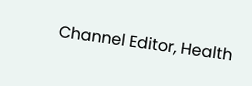Channel Editor, Health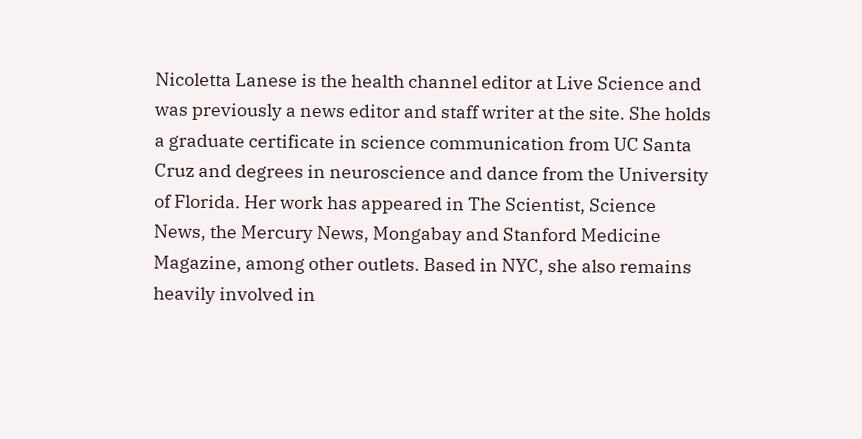Nicoletta Lanese is the health channel editor at Live Science and was previously a news editor and staff writer at the site. She holds a graduate certificate in science communication from UC Santa Cruz and degrees in neuroscience and dance from the University of Florida. Her work has appeared in The Scientist, Science News, the Mercury News, Mongabay and Stanford Medicine Magazine, among other outlets. Based in NYC, she also remains heavily involved in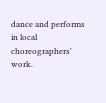dance and performs in local choreographers' work.